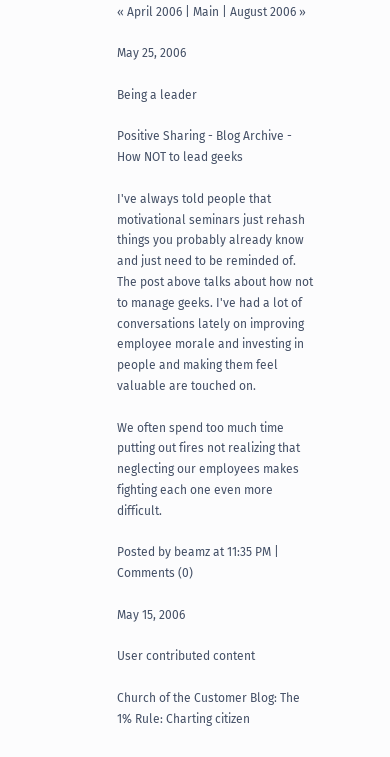« April 2006 | Main | August 2006 »

May 25, 2006

Being a leader

Positive Sharing - Blog Archive - How NOT to lead geeks

I've always told people that motivational seminars just rehash things you probably already know and just need to be reminded of. The post above talks about how not to manage geeks. I've had a lot of conversations lately on improving employee morale and investing in people and making them feel valuable are touched on.

We often spend too much time putting out fires not realizing that neglecting our employees makes fighting each one even more difficult.

Posted by beamz at 11:35 PM | Comments (0)

May 15, 2006

User contributed content

Church of the Customer Blog: The 1% Rule: Charting citizen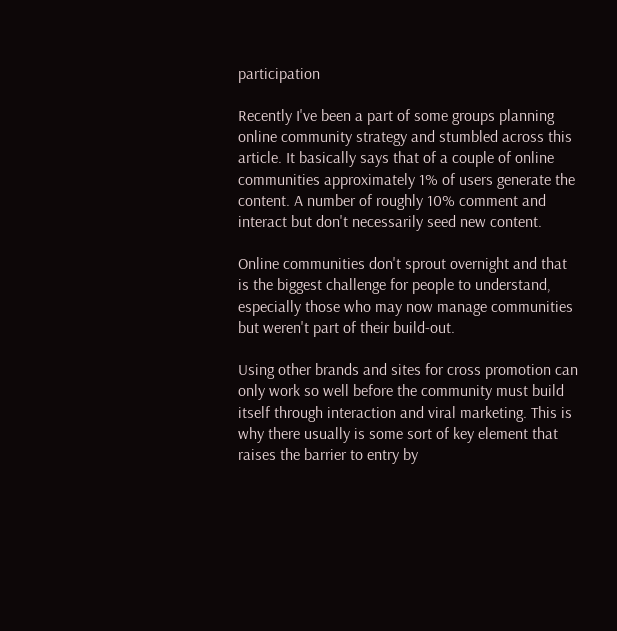participation

Recently I've been a part of some groups planning online community strategy and stumbled across this article. It basically says that of a couple of online communities approximately 1% of users generate the content. A number of roughly 10% comment and interact but don't necessarily seed new content.

Online communities don't sprout overnight and that is the biggest challenge for people to understand, especially those who may now manage communities but weren't part of their build-out.

Using other brands and sites for cross promotion can only work so well before the community must build itself through interaction and viral marketing. This is why there usually is some sort of key element that raises the barrier to entry by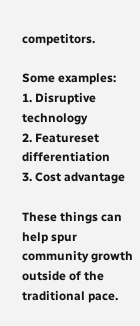competitors.

Some examples:
1. Disruptive technology
2. Featureset differentiation
3. Cost advantage

These things can help spur community growth outside of the traditional pace.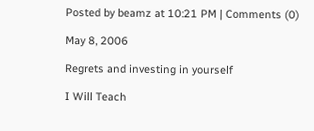Posted by beamz at 10:21 PM | Comments (0)

May 8, 2006

Regrets and investing in yourself

I Will Teach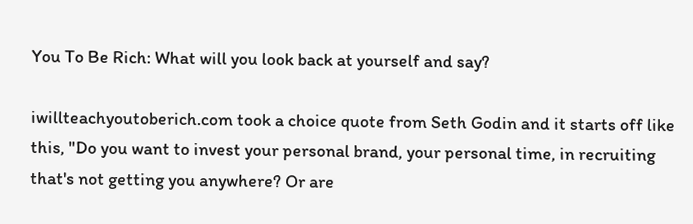You To Be Rich: What will you look back at yourself and say?

iwillteachyoutoberich.com took a choice quote from Seth Godin and it starts off like this, "Do you want to invest your personal brand, your personal time, in recruiting that's not getting you anywhere? Or are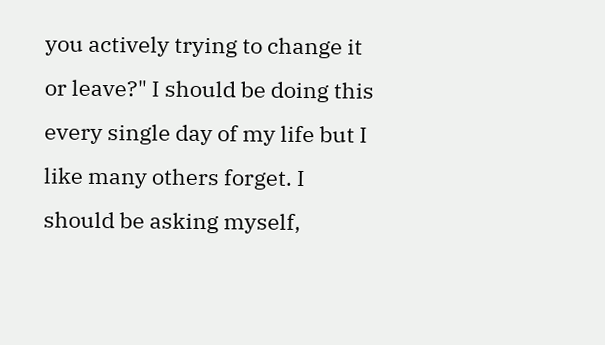you actively trying to change it or leave?" I should be doing this every single day of my life but I like many others forget. I should be asking myself,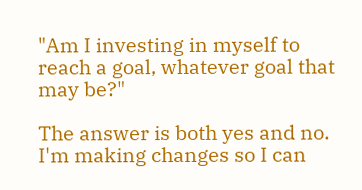"Am I investing in myself to reach a goal, whatever goal that may be?"

The answer is both yes and no. I'm making changes so I can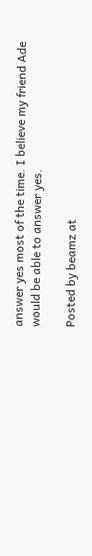answer yes most of the time. I believe my friend Ade would be able to answer yes.

Posted by beamz at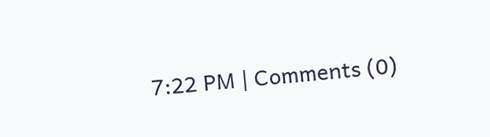7:22 PM | Comments (0)